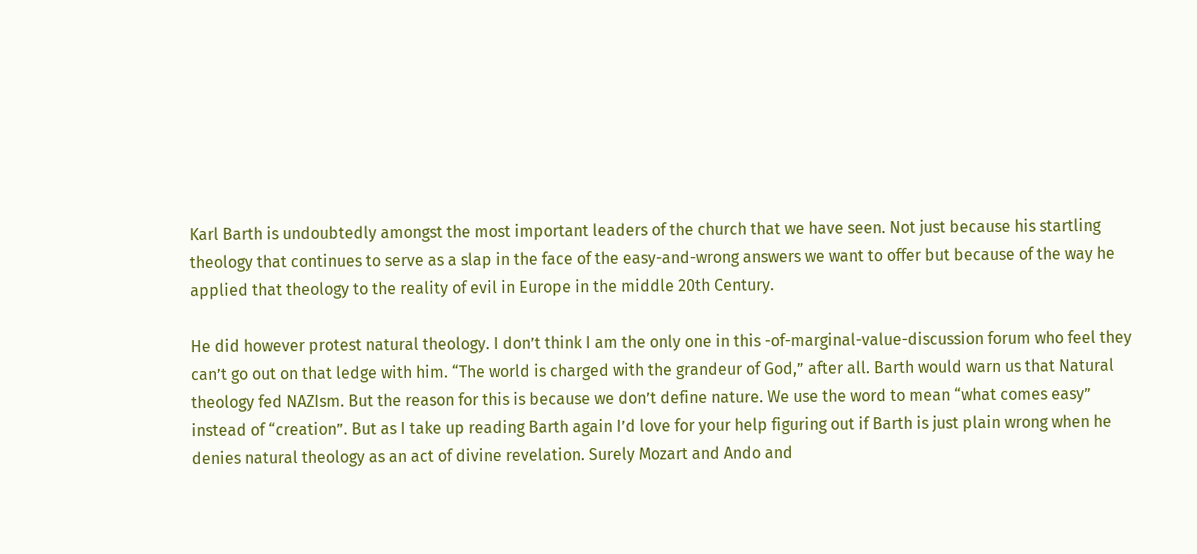Karl Barth is undoubtedly amongst the most important leaders of the church that we have seen. Not just because his startling theology that continues to serve as a slap in the face of the easy-and-wrong answers we want to offer but because of the way he applied that theology to the reality of evil in Europe in the middle 20th Century.

He did however protest natural theology. I don’t think I am the only one in this -of-marginal-value-discussion forum who feel they can’t go out on that ledge with him. “The world is charged with the grandeur of God,” after all. Barth would warn us that Natural theology fed NAZIsm. But the reason for this is because we don’t define nature. We use the word to mean “what comes easy” instead of “creation”. But as I take up reading Barth again I’d love for your help figuring out if Barth is just plain wrong when he denies natural theology as an act of divine revelation. Surely Mozart and Ando and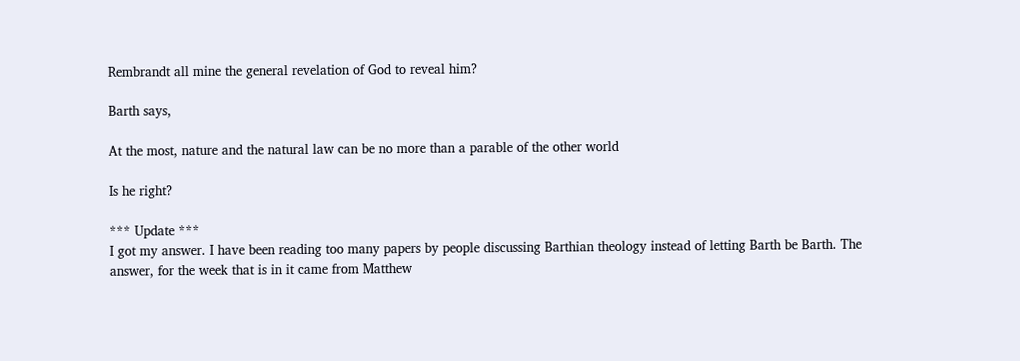Rembrandt all mine the general revelation of God to reveal him?

Barth says,

At the most, nature and the natural law can be no more than a parable of the other world

Is he right?

*** Update ***
I got my answer. I have been reading too many papers by people discussing Barthian theology instead of letting Barth be Barth. The answer, for the week that is in it came from Matthew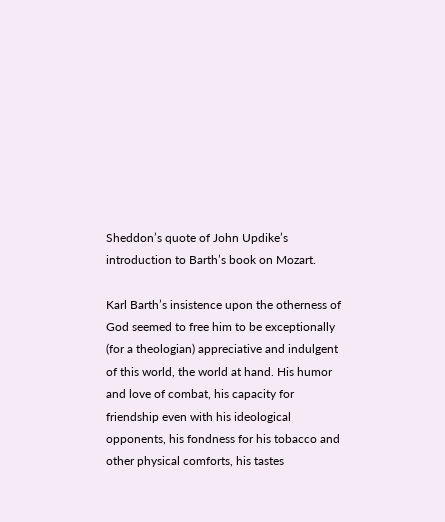Sheddon’s quote of John Updike’s introduction to Barth’s book on Mozart.

Karl Barth’s insistence upon the otherness of God seemed to free him to be exceptionally (for a theologian) appreciative and indulgent of this world, the world at hand. His humor and love of combat, his capacity for friendship even with his ideological opponents, his fondness for his tobacco and other physical comforts, his tastes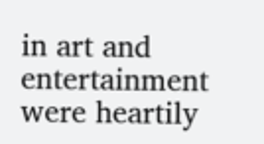in art and entertainment were heartily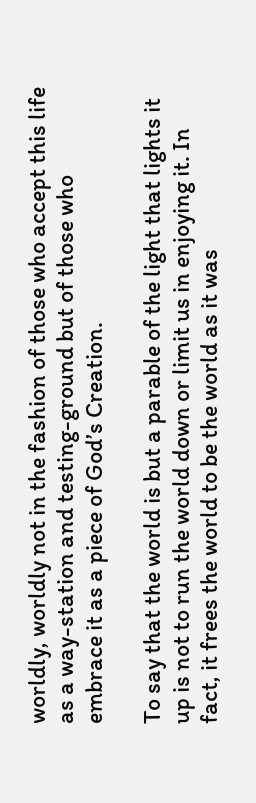worldly, worldly not in the fashion of those who accept this life as a way-station and testing-ground but of those who embrace it as a piece of God’s Creation.

To say that the world is but a parable of the light that lights it up is not to run the world down or limit us in enjoying it. In fact, it frees the world to be the world as it was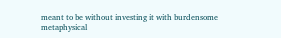meant to be without investing it with burdensome metaphysical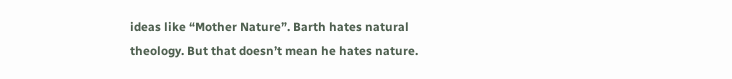ideas like “Mother Nature”. Barth hates natural theology. But that doesn’t mean he hates nature.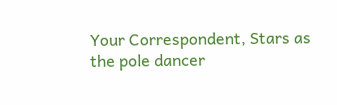Your Correspondent, Stars as the pole dancer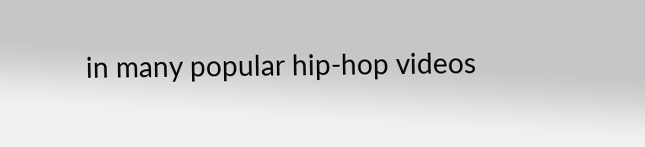in many popular hip-hop videos